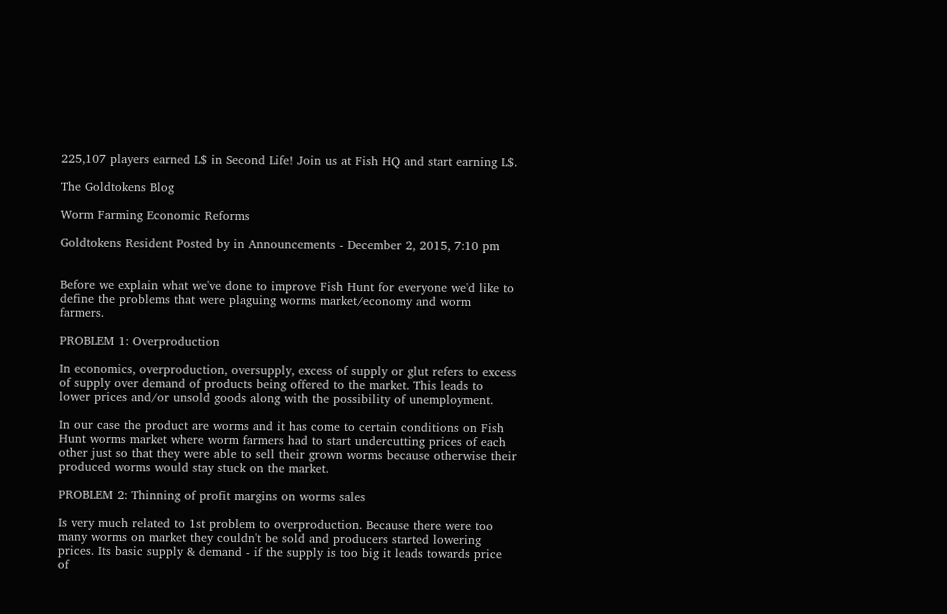225,107 players earned L$ in Second Life! Join us at Fish HQ and start earning L$.

The Goldtokens Blog

Worm Farming Economic Reforms

Goldtokens Resident Posted by in Announcements - December 2, 2015, 7:10 pm


Before we explain what we've done to improve Fish Hunt for everyone we'd like to define the problems that were plaguing worms market/economy and worm farmers.

PROBLEM 1: Overproduction

In economics, overproduction, oversupply, excess of supply or glut refers to excess of supply over demand of products being offered to the market. This leads to lower prices and/or unsold goods along with the possibility of unemployment.

In our case the product are worms and it has come to certain conditions on Fish Hunt worms market where worm farmers had to start undercutting prices of each other just so that they were able to sell their grown worms because otherwise their produced worms would stay stuck on the market.

PROBLEM 2: Thinning of profit margins on worms sales

Is very much related to 1st problem to overproduction. Because there were too many worms on market they couldn't be sold and producers started lowering prices. Its basic supply & demand - if the supply is too big it leads towards price of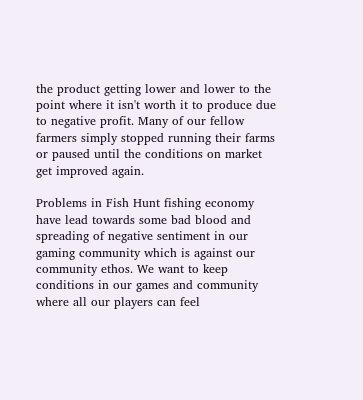the product getting lower and lower to the point where it isn't worth it to produce due to negative profit. Many of our fellow farmers simply stopped running their farms or paused until the conditions on market get improved again.

Problems in Fish Hunt fishing economy have lead towards some bad blood and spreading of negative sentiment in our gaming community which is against our community ethos. We want to keep conditions in our games and community where all our players can feel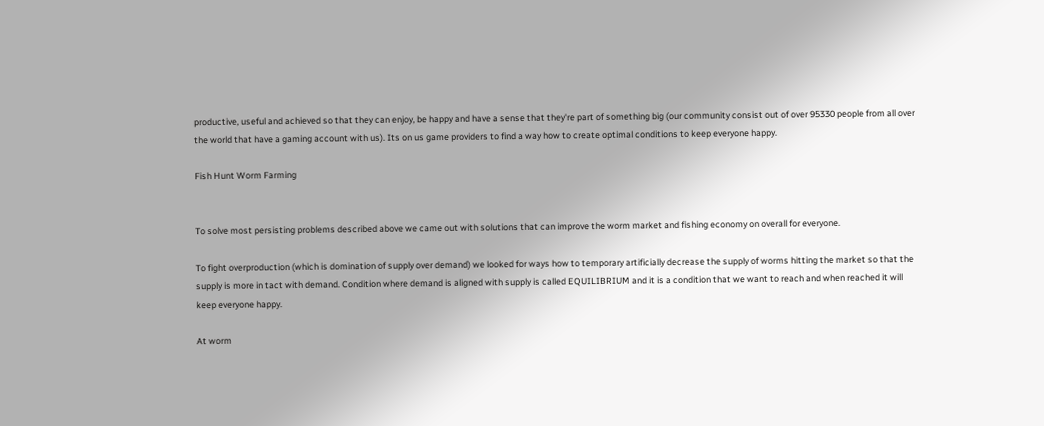productive, useful and achieved so that they can enjoy, be happy and have a sense that they're part of something big (our community consist out of over 95330 people from all over the world that have a gaming account with us). Its on us game providers to find a way how to create optimal conditions to keep everyone happy.

Fish Hunt Worm Farming


To solve most persisting problems described above we came out with solutions that can improve the worm market and fishing economy on overall for everyone.

To fight overproduction (which is domination of supply over demand) we looked for ways how to temporary artificially decrease the supply of worms hitting the market so that the supply is more in tact with demand. Condition where demand is aligned with supply is called EQUILIBRIUM and it is a condition that we want to reach and when reached it will keep everyone happy.

At worm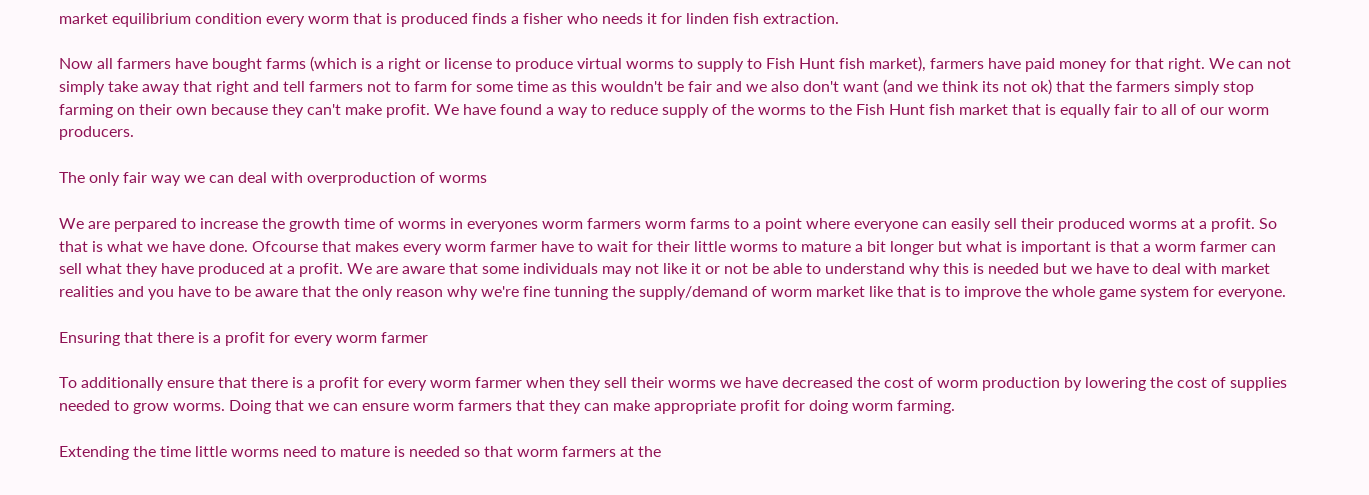market equilibrium condition every worm that is produced finds a fisher who needs it for linden fish extraction.

Now all farmers have bought farms (which is a right or license to produce virtual worms to supply to Fish Hunt fish market), farmers have paid money for that right. We can not simply take away that right and tell farmers not to farm for some time as this wouldn't be fair and we also don't want (and we think its not ok) that the farmers simply stop farming on their own because they can't make profit. We have found a way to reduce supply of the worms to the Fish Hunt fish market that is equally fair to all of our worm producers.

The only fair way we can deal with overproduction of worms

We are perpared to increase the growth time of worms in everyones worm farmers worm farms to a point where everyone can easily sell their produced worms at a profit. So that is what we have done. Ofcourse that makes every worm farmer have to wait for their little worms to mature a bit longer but what is important is that a worm farmer can sell what they have produced at a profit. We are aware that some individuals may not like it or not be able to understand why this is needed but we have to deal with market realities and you have to be aware that the only reason why we're fine tunning the supply/demand of worm market like that is to improve the whole game system for everyone.

Ensuring that there is a profit for every worm farmer

To additionally ensure that there is a profit for every worm farmer when they sell their worms we have decreased the cost of worm production by lowering the cost of supplies needed to grow worms. Doing that we can ensure worm farmers that they can make appropriate profit for doing worm farming.

Extending the time little worms need to mature is needed so that worm farmers at the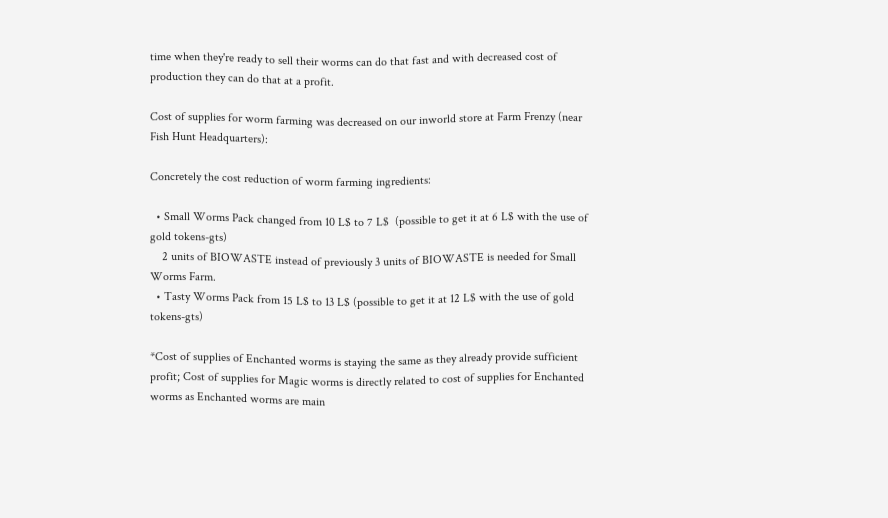time when they're ready to sell their worms can do that fast and with decreased cost of production they can do that at a profit.

Cost of supplies for worm farming was decreased on our inworld store at Farm Frenzy (near Fish Hunt Headquarters):

Concretely the cost reduction of worm farming ingredients:

  • Small Worms Pack changed from 10 L$ to 7 L$  (possible to get it at 6 L$ with the use of gold tokens-gts)
    2 units of BIOWASTE instead of previously 3 units of BIOWASTE is needed for Small Worms Farm.
  • Tasty Worms Pack from 15 L$ to 13 L$ (possible to get it at 12 L$ with the use of gold tokens-gts)

*Cost of supplies of Enchanted worms is staying the same as they already provide sufficient profit; Cost of supplies for Magic worms is directly related to cost of supplies for Enchanted worms as Enchanted worms are main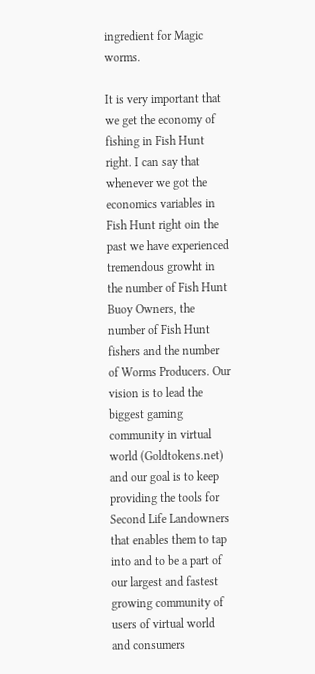ingredient for Magic worms.

It is very important that we get the economy of fishing in Fish Hunt right. I can say that whenever we got the economics variables in Fish Hunt right oin the past we have experienced tremendous growht in the number of Fish Hunt Buoy Owners, the number of Fish Hunt fishers and the number of Worms Producers. Our vision is to lead the biggest gaming community in virtual world (Goldtokens.net) and our goal is to keep providing the tools for Second Life Landowners that enables them to tap into and to be a part of our largest and fastest growing community of users of virtual world and consumers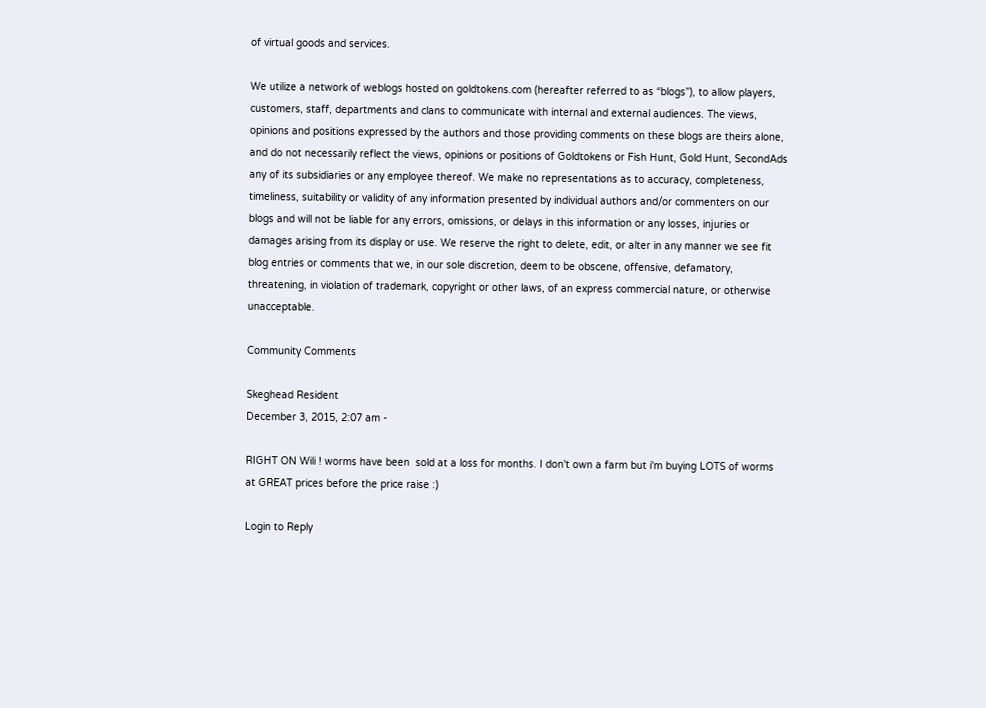of virtual goods and services.

We utilize a network of weblogs hosted on goldtokens.com (hereafter referred to as “blogs”), to allow players, customers, staff, departments and clans to communicate with internal and external audiences. The views, opinions and positions expressed by the authors and those providing comments on these blogs are theirs alone, and do not necessarily reflect the views, opinions or positions of Goldtokens or Fish Hunt, Gold Hunt, SecondAds any of its subsidiaries or any employee thereof. We make no representations as to accuracy, completeness, timeliness, suitability or validity of any information presented by individual authors and/or commenters on our blogs and will not be liable for any errors, omissions, or delays in this information or any losses, injuries or damages arising from its display or use. We reserve the right to delete, edit, or alter in any manner we see fit blog entries or comments that we, in our sole discretion, deem to be obscene, offensive, defamatory, threatening, in violation of trademark, copyright or other laws, of an express commercial nature, or otherwise unacceptable.

Community Comments

Skeghead Resident
December 3, 2015, 2:07 am -

RIGHT ON Wili ! worms have been  sold at a loss for months. I don't own a farm but i'm buying LOTS of worms at GREAT prices before the price raise :)

Login to Reply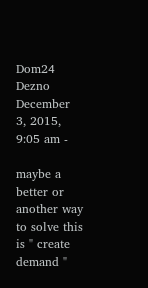Dom24 Dezno
December 3, 2015, 9:05 am -

maybe a better or another way to solve this is " create demand "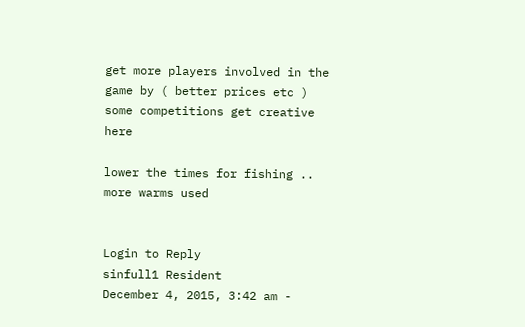get more players involved in the game by ( better prices etc ) some competitions get creative here

lower the times for fishing .. more warms used


Login to Reply
sinfull1 Resident
December 4, 2015, 3:42 am -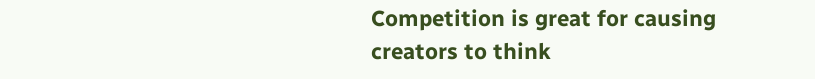Competition is great for causing creators to think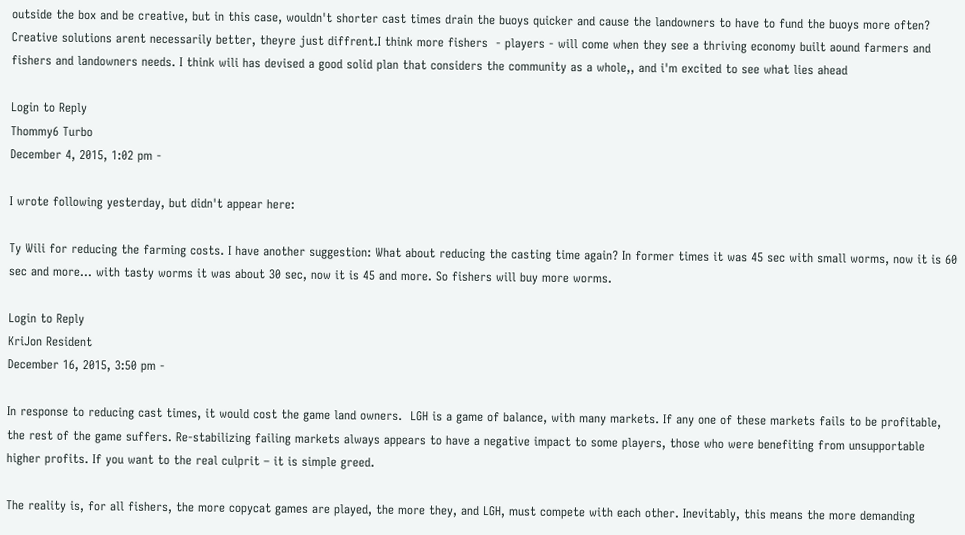outside the box and be creative, but in this case, wouldn't shorter cast times drain the buoys quicker and cause the landowners to have to fund the buoys more often? Creative solutions arent necessarily better, theyre just diffrent.I think more fishers  - players - will come when they see a thriving economy built aound farmers and fishers and landowners needs. I think wili has devised a good solid plan that considers the community as a whole,, and i'm excited to see what lies ahead

Login to Reply
Thommy6 Turbo
December 4, 2015, 1:02 pm -

I wrote following yesterday, but didn't appear here:

Ty Wili for reducing the farming costs. I have another suggestion: What about reducing the casting time again? In former times it was 45 sec with small worms, now it is 60 sec and more... with tasty worms it was about 30 sec, now it is 45 and more. So fishers will buy more worms.

Login to Reply
KriJon Resident
December 16, 2015, 3:50 pm -

In response to reducing cast times, it would cost the game land owners.  LGH is a game of balance, with many markets. If any one of these markets fails to be profitable, the rest of the game suffers. Re-stabilizing failing markets always appears to have a negative impact to some players, those who were benefiting from unsupportable higher profits. If you want to the real culprit – it is simple greed.

The reality is, for all fishers, the more copycat games are played, the more they, and LGH, must compete with each other. Inevitably, this means the more demanding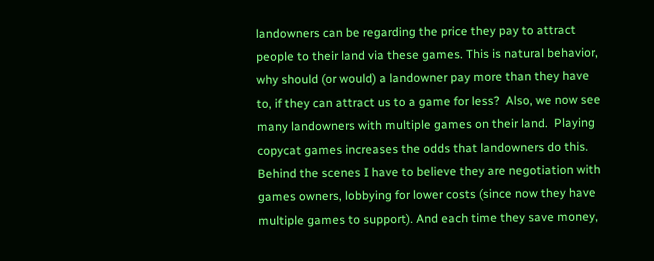landowners can be regarding the price they pay to attract people to their land via these games. This is natural behavior, why should (or would) a landowner pay more than they have to, if they can attract us to a game for less?  Also, we now see many landowners with multiple games on their land.  Playing copycat games increases the odds that landowners do this.  Behind the scenes I have to believe they are negotiation with games owners, lobbying for lower costs (since now they have multiple games to support). And each time they save money,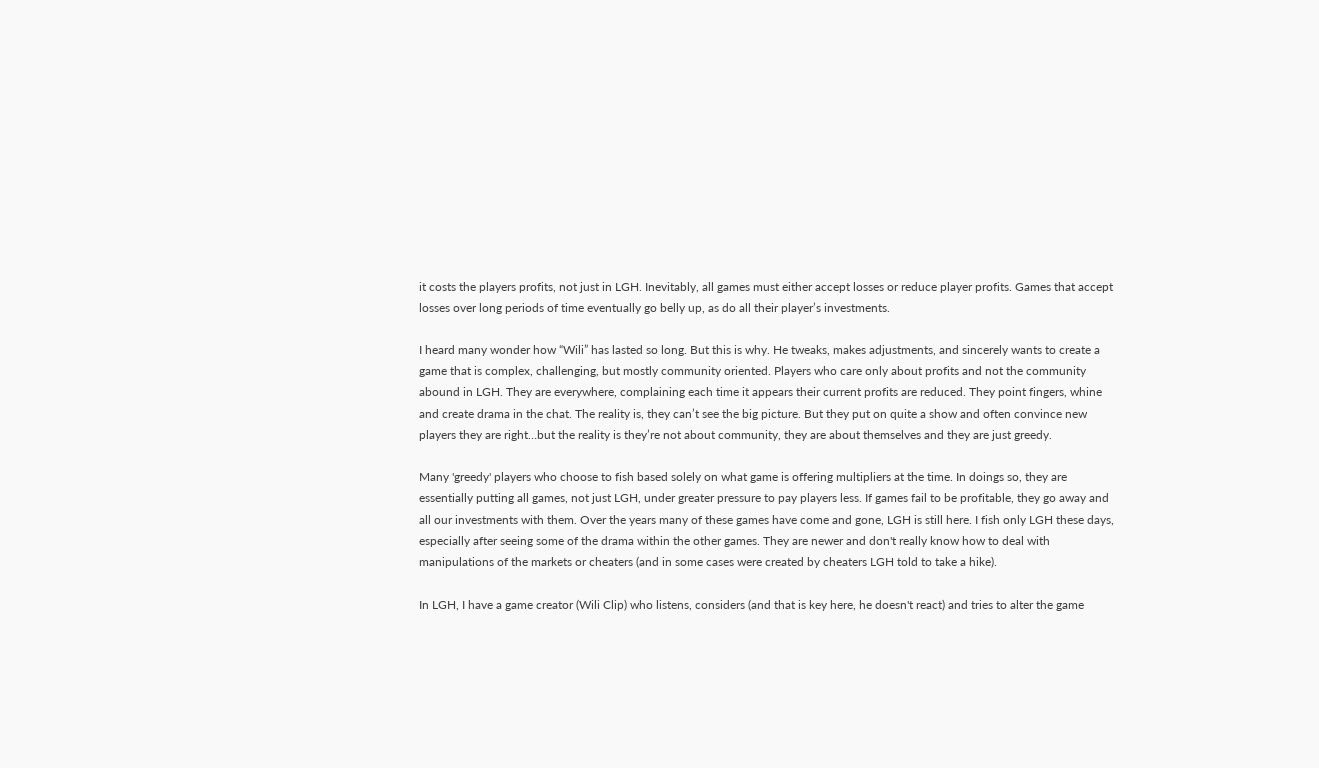it costs the players profits, not just in LGH. Inevitably, all games must either accept losses or reduce player profits. Games that accept losses over long periods of time eventually go belly up, as do all their player’s investments.

I heard many wonder how “Wili” has lasted so long. But this is why. He tweaks, makes adjustments, and sincerely wants to create a game that is complex, challenging, but mostly community oriented. Players who care only about profits and not the community abound in LGH. They are everywhere, complaining each time it appears their current profits are reduced. They point fingers, whine and create drama in the chat. The reality is, they can’t see the big picture. But they put on quite a show and often convince new players they are right…but the reality is they’re not about community, they are about themselves and they are just greedy.

Many 'greedy' players who choose to fish based solely on what game is offering multipliers at the time. In doings so, they are essentially putting all games, not just LGH, under greater pressure to pay players less. If games fail to be profitable, they go away and all our investments with them. Over the years many of these games have come and gone, LGH is still here. I fish only LGH these days, especially after seeing some of the drama within the other games. They are newer and don't really know how to deal with manipulations of the markets or cheaters (and in some cases were created by cheaters LGH told to take a hike).

In LGH, I have a game creator (Wili Clip) who listens, considers (and that is key here, he doesn't react) and tries to alter the game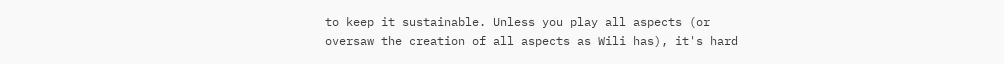to keep it sustainable. Unless you play all aspects (or oversaw the creation of all aspects as Wili has), it's hard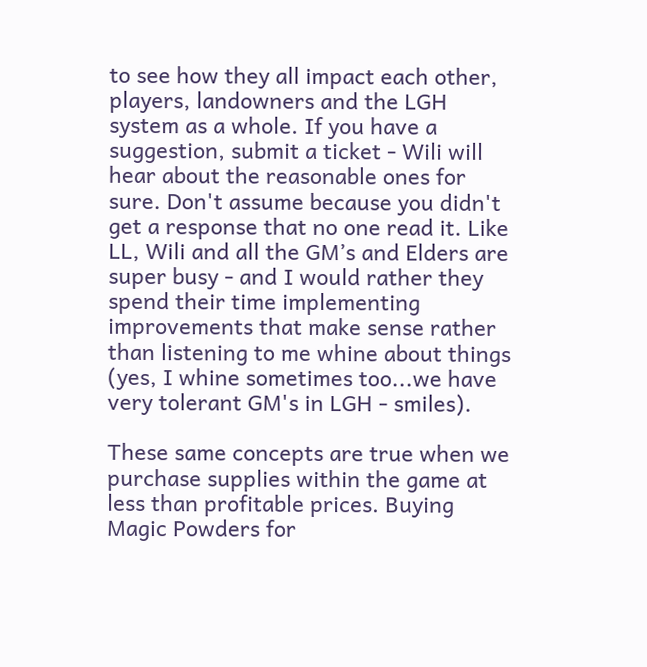to see how they all impact each other, players, landowners and the LGH system as a whole. If you have a suggestion, submit a ticket - Wili will hear about the reasonable ones for sure. Don't assume because you didn't get a response that no one read it. Like LL, Wili and all the GM’s and Elders are super busy - and I would rather they spend their time implementing improvements that make sense rather than listening to me whine about things (yes, I whine sometimes too...we have very tolerant GM's in LGH - smiles).

These same concepts are true when we purchase supplies within the game at less than profitable prices. Buying Magic Powders for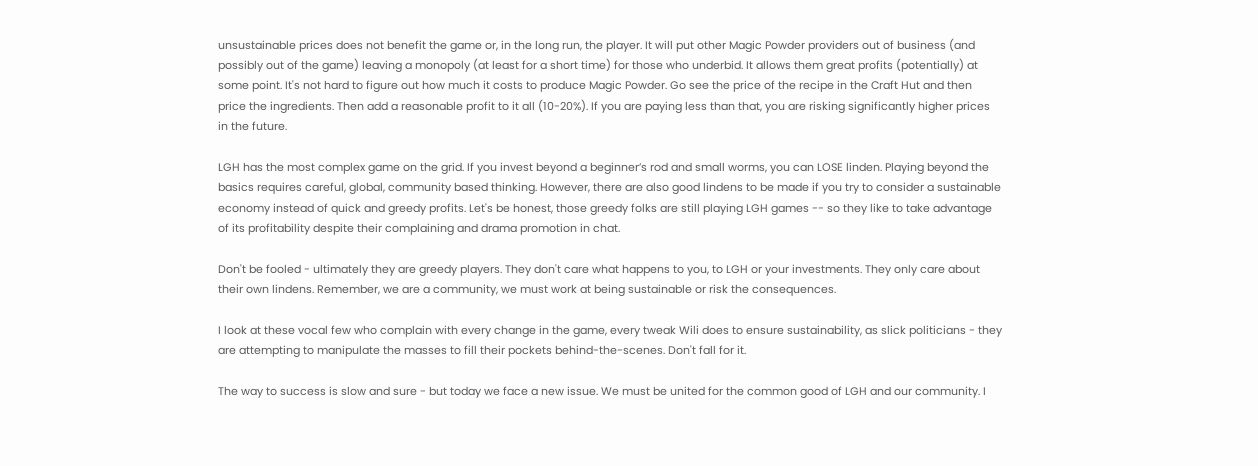unsustainable prices does not benefit the game or, in the long run, the player. It will put other Magic Powder providers out of business (and possibly out of the game) leaving a monopoly (at least for a short time) for those who underbid. It allows them great profits (potentially) at some point. It's not hard to figure out how much it costs to produce Magic Powder. Go see the price of the recipe in the Craft Hut and then price the ingredients. Then add a reasonable profit to it all (10-20%). If you are paying less than that, you are risking significantly higher prices in the future.

LGH has the most complex game on the grid. If you invest beyond a beginner’s rod and small worms, you can LOSE linden. Playing beyond the basics requires careful, global, community based thinking. However, there are also good lindens to be made if you try to consider a sustainable economy instead of quick and greedy profits. Let's be honest, those greedy folks are still playing LGH games -- so they like to take advantage of its profitability despite their complaining and drama promotion in chat.

Don't be fooled - ultimately they are greedy players. They don't care what happens to you, to LGH or your investments. They only care about their own lindens. Remember, we are a community, we must work at being sustainable or risk the consequences.

I look at these vocal few who complain with every change in the game, every tweak Wili does to ensure sustainability, as slick politicians - they are attempting to manipulate the masses to fill their pockets behind-the-scenes. Don't fall for it.

The way to success is slow and sure - but today we face a new issue. We must be united for the common good of LGH and our community. I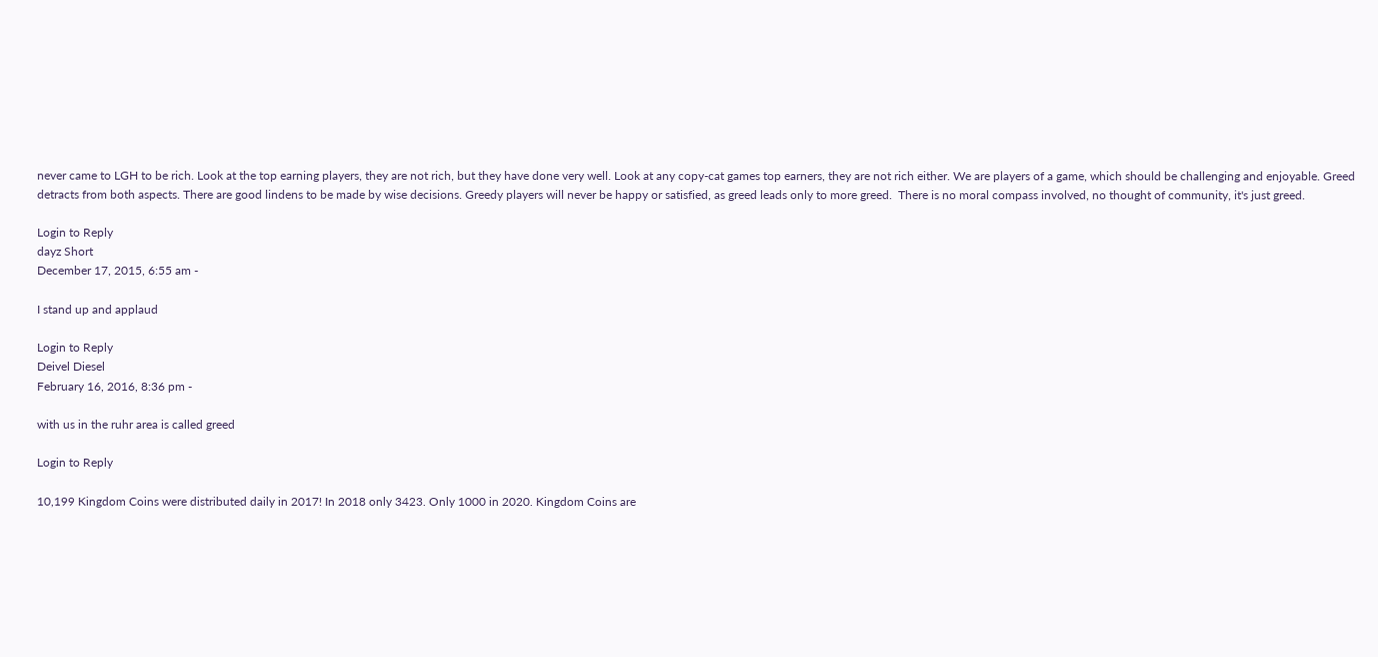never came to LGH to be rich. Look at the top earning players, they are not rich, but they have done very well. Look at any copy-cat games top earners, they are not rich either. We are players of a game, which should be challenging and enjoyable. Greed detracts from both aspects. There are good lindens to be made by wise decisions. Greedy players will never be happy or satisfied, as greed leads only to more greed.  There is no moral compass involved, no thought of community, it's just greed.

Login to Reply
dayz Short
December 17, 2015, 6:55 am -

I stand up and applaud

Login to Reply
Deivel Diesel
February 16, 2016, 8:36 pm -

with us in the ruhr area is called greed

Login to Reply

10,199 Kingdom Coins were distributed daily in 2017! In 2018 only 3423. Only 1000 in 2020. Kingdom Coins are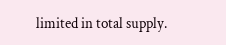limited in total supply.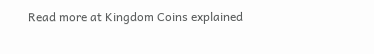Read more at Kingdom Coins explained